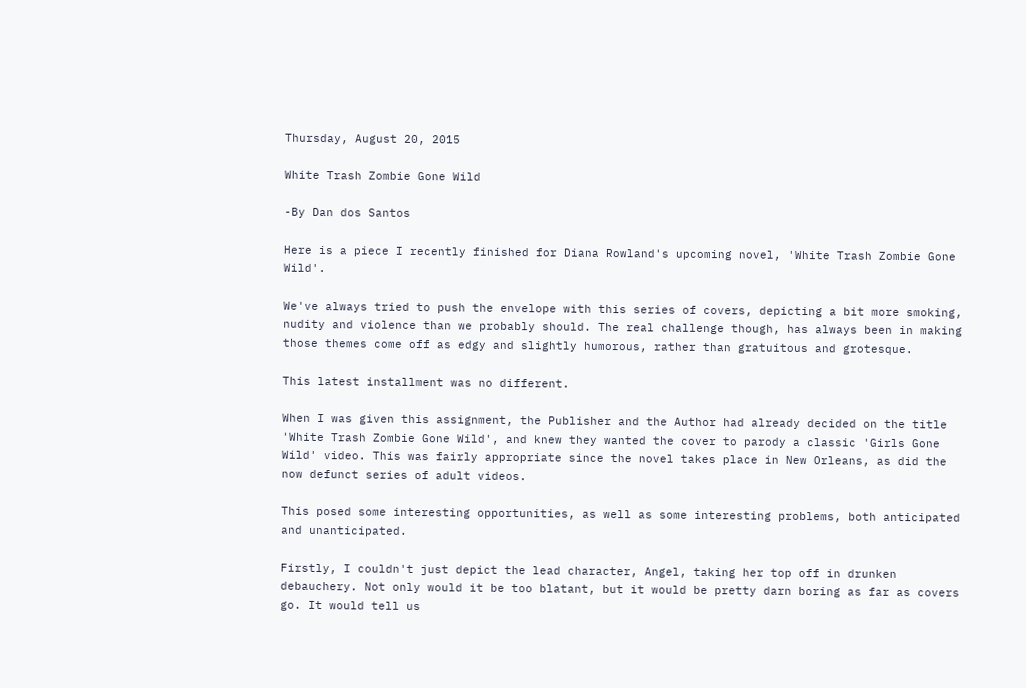Thursday, August 20, 2015

White Trash Zombie Gone Wild

-By Dan dos Santos

Here is a piece I recently finished for Diana Rowland's upcoming novel, 'White Trash Zombie Gone Wild'.

We've always tried to push the envelope with this series of covers, depicting a bit more smoking, nudity and violence than we probably should. The real challenge though, has always been in making those themes come off as edgy and slightly humorous, rather than gratuitous and grotesque.

This latest installment was no different.

When I was given this assignment, the Publisher and the Author had already decided on the title 'White Trash Zombie Gone Wild', and knew they wanted the cover to parody a classic 'Girls Gone Wild' video. This was fairly appropriate since the novel takes place in New Orleans, as did the now defunct series of adult videos.

This posed some interesting opportunities, as well as some interesting problems, both anticipated and unanticipated.

Firstly, I couldn't just depict the lead character, Angel, taking her top off in drunken debauchery. Not only would it be too blatant, but it would be pretty darn boring as far as covers go. It would tell us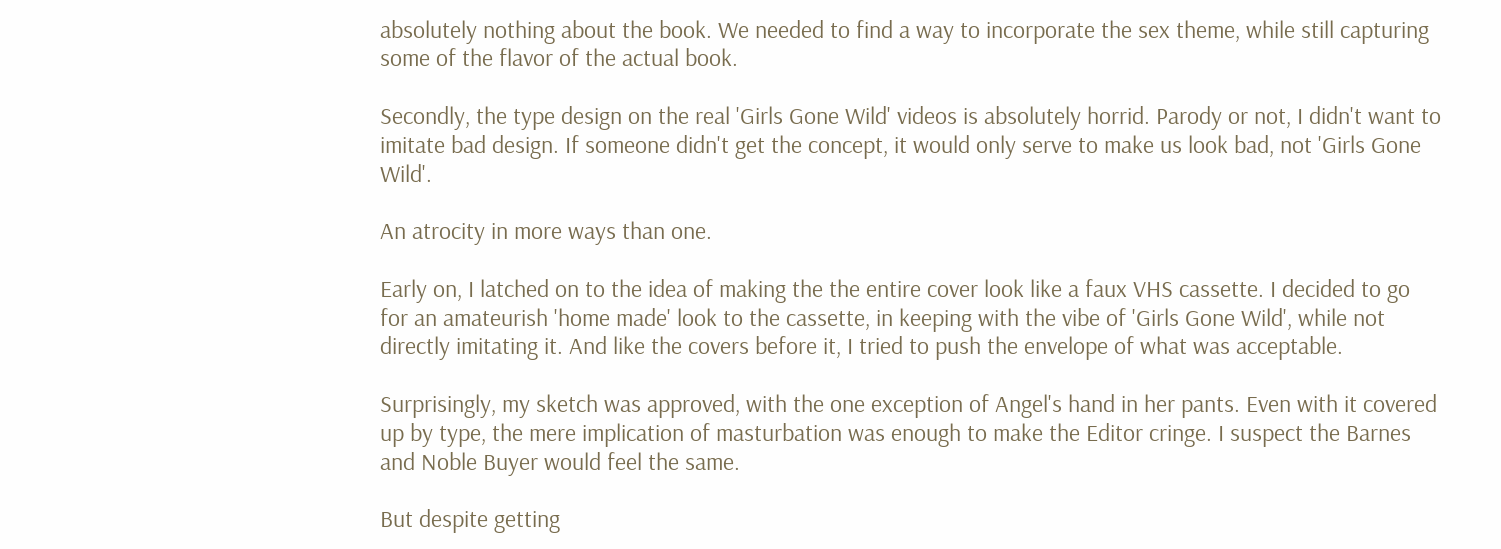absolutely nothing about the book. We needed to find a way to incorporate the sex theme, while still capturing some of the flavor of the actual book.

Secondly, the type design on the real 'Girls Gone Wild' videos is absolutely horrid. Parody or not, I didn't want to imitate bad design. If someone didn't get the concept, it would only serve to make us look bad, not 'Girls Gone Wild'.

An atrocity in more ways than one.

Early on, I latched on to the idea of making the the entire cover look like a faux VHS cassette. I decided to go for an amateurish 'home made' look to the cassette, in keeping with the vibe of 'Girls Gone Wild', while not directly imitating it. And like the covers before it, I tried to push the envelope of what was acceptable.

Surprisingly, my sketch was approved, with the one exception of Angel's hand in her pants. Even with it covered up by type, the mere implication of masturbation was enough to make the Editor cringe. I suspect the Barnes and Noble Buyer would feel the same.

But despite getting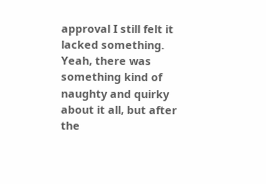approval I still felt it lacked something. Yeah, there was something kind of naughty and quirky about it all, but after the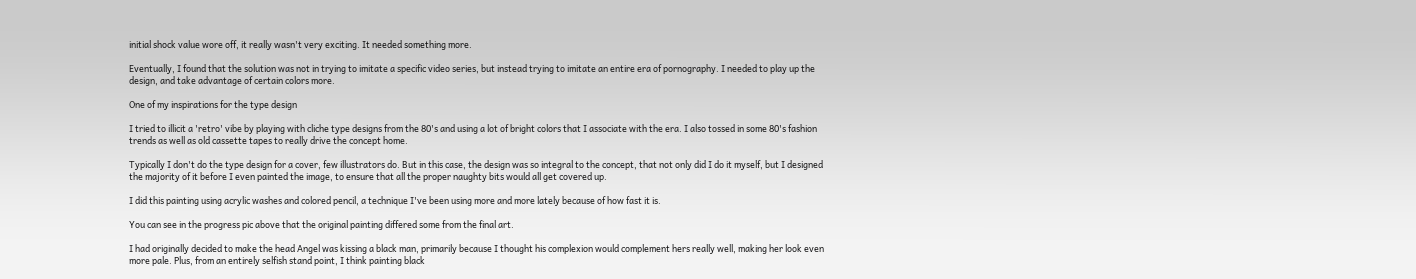initial shock value wore off, it really wasn't very exciting. It needed something more.

Eventually, I found that the solution was not in trying to imitate a specific video series, but instead trying to imitate an entire era of pornography. I needed to play up the design, and take advantage of certain colors more.

One of my inspirations for the type design

I tried to illicit a 'retro' vibe by playing with cliche type designs from the 80's and using a lot of bright colors that I associate with the era. I also tossed in some 80's fashion trends as well as old cassette tapes to really drive the concept home.

Typically I don't do the type design for a cover, few illustrators do. But in this case, the design was so integral to the concept, that not only did I do it myself, but I designed the majority of it before I even painted the image, to ensure that all the proper naughty bits would all get covered up.

I did this painting using acrylic washes and colored pencil, a technique I've been using more and more lately because of how fast it is.

You can see in the progress pic above that the original painting differed some from the final art.

I had originally decided to make the head Angel was kissing a black man, primarily because I thought his complexion would complement hers really well, making her look even more pale. Plus, from an entirely selfish stand point, I think painting black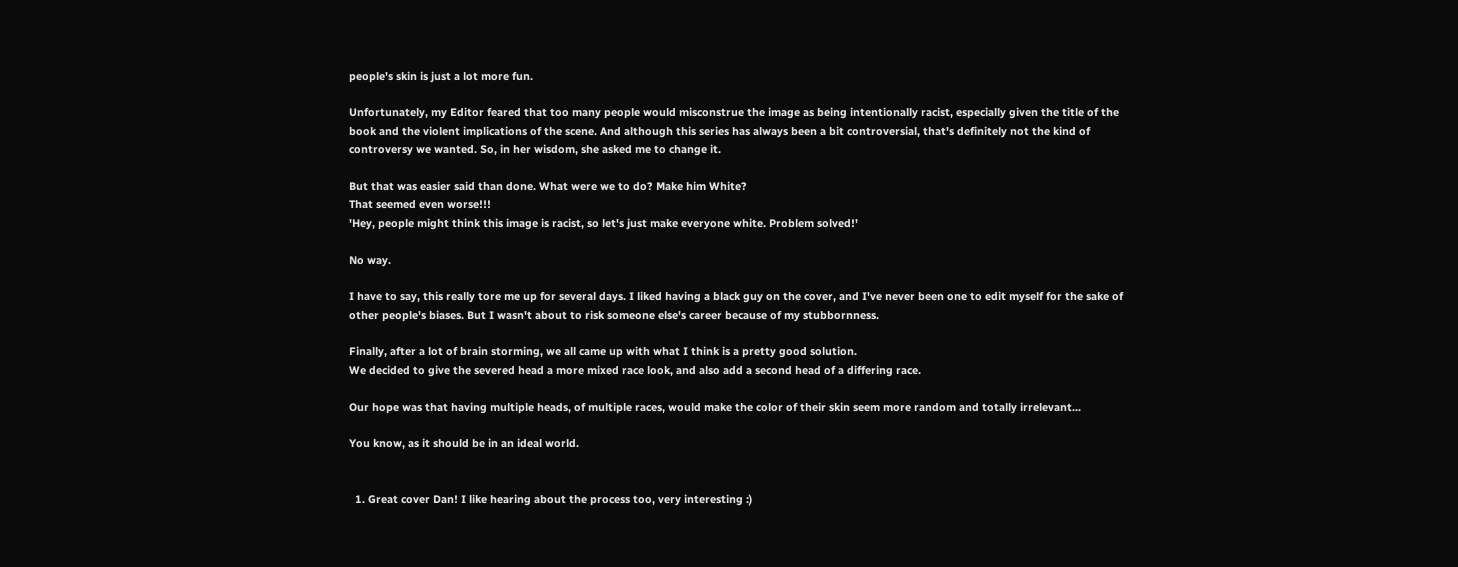people's skin is just a lot more fun.

Unfortunately, my Editor feared that too many people would misconstrue the image as being intentionally racist, especially given the title of the book and the violent implications of the scene. And although this series has always been a bit controversial, that's definitely not the kind of controversy we wanted. So, in her wisdom, she asked me to change it.

But that was easier said than done. What were we to do? Make him White?
That seemed even worse!!!
'Hey, people might think this image is racist, so let's just make everyone white. Problem solved!'

No way.

I have to say, this really tore me up for several days. I liked having a black guy on the cover, and I've never been one to edit myself for the sake of other people's biases. But I wasn't about to risk someone else's career because of my stubbornness.

Finally, after a lot of brain storming, we all came up with what I think is a pretty good solution.
We decided to give the severed head a more mixed race look, and also add a second head of a differing race.

Our hope was that having multiple heads, of multiple races, would make the color of their skin seem more random and totally irrelevant...

You know, as it should be in an ideal world.


  1. Great cover Dan! I like hearing about the process too, very interesting :)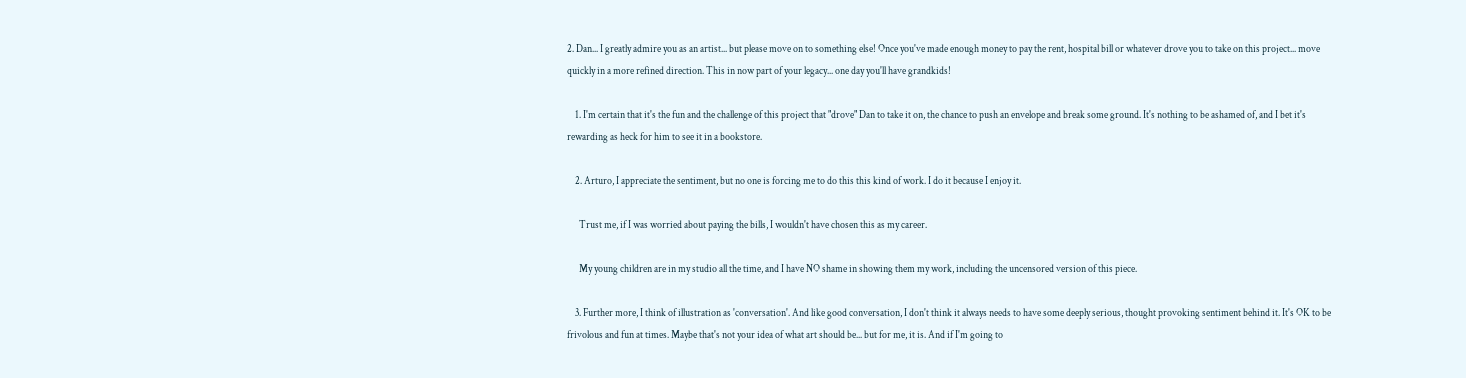2. Dan... I greatly admire you as an artist... but please move on to something else! Once you've made enough money to pay the rent, hospital bill or whatever drove you to take on this project... move quickly in a more refined direction. This in now part of your legacy... one day you'll have grandkids!

    1. I'm certain that it's the fun and the challenge of this project that "drove" Dan to take it on, the chance to push an envelope and break some ground. It's nothing to be ashamed of, and I bet it's rewarding as heck for him to see it in a bookstore.

    2. Arturo, I appreciate the sentiment, but no one is forcing me to do this this kind of work. I do it because I enjoy it.

      Trust me, if I was worried about paying the bills, I wouldn't have chosen this as my career.

      My young children are in my studio all the time, and I have NO shame in showing them my work, including the uncensored version of this piece.

    3. Further more, I think of illustration as 'conversation'. And like good conversation, I don't think it always needs to have some deeply serious, thought provoking sentiment behind it. It's OK to be frivolous and fun at times. Maybe that's not your idea of what art should be... but for me, it is. And if I'm going to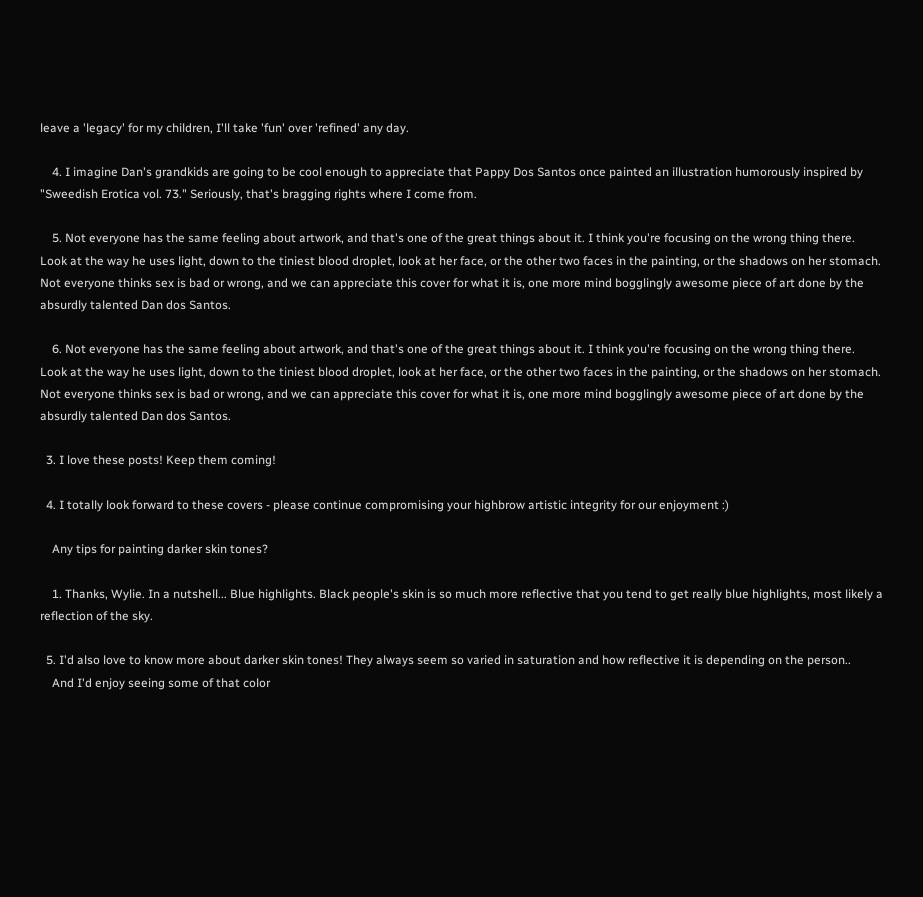leave a 'legacy' for my children, I'll take 'fun' over 'refined' any day.

    4. I imagine Dan's grandkids are going to be cool enough to appreciate that Pappy Dos Santos once painted an illustration humorously inspired by "Sweedish Erotica vol. 73." Seriously, that's bragging rights where I come from.

    5. Not everyone has the same feeling about artwork, and that's one of the great things about it. I think you're focusing on the wrong thing there. Look at the way he uses light, down to the tiniest blood droplet, look at her face, or the other two faces in the painting, or the shadows on her stomach. Not everyone thinks sex is bad or wrong, and we can appreciate this cover for what it is, one more mind bogglingly awesome piece of art done by the absurdly talented Dan dos Santos.

    6. Not everyone has the same feeling about artwork, and that's one of the great things about it. I think you're focusing on the wrong thing there. Look at the way he uses light, down to the tiniest blood droplet, look at her face, or the other two faces in the painting, or the shadows on her stomach. Not everyone thinks sex is bad or wrong, and we can appreciate this cover for what it is, one more mind bogglingly awesome piece of art done by the absurdly talented Dan dos Santos.

  3. I love these posts! Keep them coming!

  4. I totally look forward to these covers - please continue compromising your highbrow artistic integrity for our enjoyment :)

    Any tips for painting darker skin tones?

    1. Thanks, Wylie. In a nutshell... Blue highlights. Black people's skin is so much more reflective that you tend to get really blue highlights, most likely a reflection of the sky.

  5. I'd also love to know more about darker skin tones! They always seem so varied in saturation and how reflective it is depending on the person..
    And I'd enjoy seeing some of that color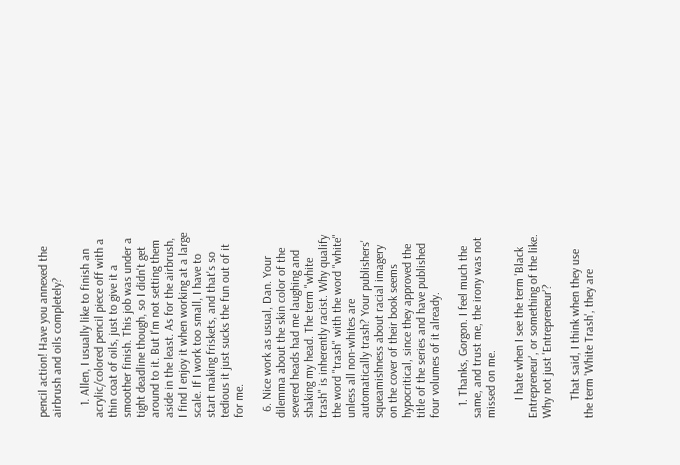pencil action! Have you annexed the airbrush and oils completely?

    1. Allen, I usually like to finish an acrylic/colored pencil piece off with a thin coat of oils, just to give it a smoother finish. This job was under a tight deadline though, so I didn't get around to it. But I'm not setting them aside in the least. As for the airbrush, I find I enjoy it when working at a large scale. If I work too small, I have to start making friskets, and that's so tedious it just sucks the fun out of it for me.

  6. Nice work as usual, Dan. Your dilemma about the skin color of the severed heads had me laughing and shaking my head. The term "white trash" is inherently racist. Why qualify the word "trash" with the word "white" unless all non-whites are automatically trash? Your publishers' squeamishness about racial imagery on the cover of their book seems hypocritical, since they approved the title of the series and have published four volumes of it already.

    1. Thanks, Gorgon. I feel much the same, and trust me, the irony was not missed on me.

      I hate when I see the term 'Black Entrepreneur', or something of the like. Why not just 'Entrepreneur'?

      That said, I think when they use the term 'White Trash', they are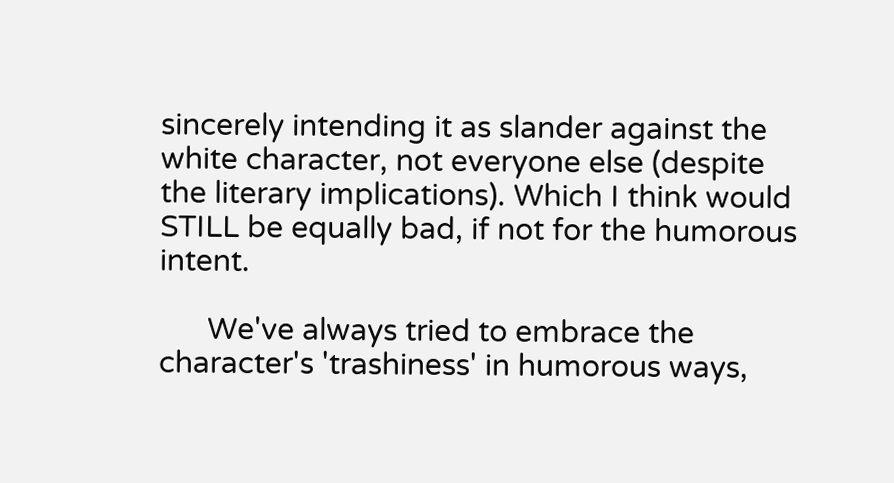sincerely intending it as slander against the white character, not everyone else (despite the literary implications). Which I think would STILL be equally bad, if not for the humorous intent.

      We've always tried to embrace the character's 'trashiness' in humorous ways,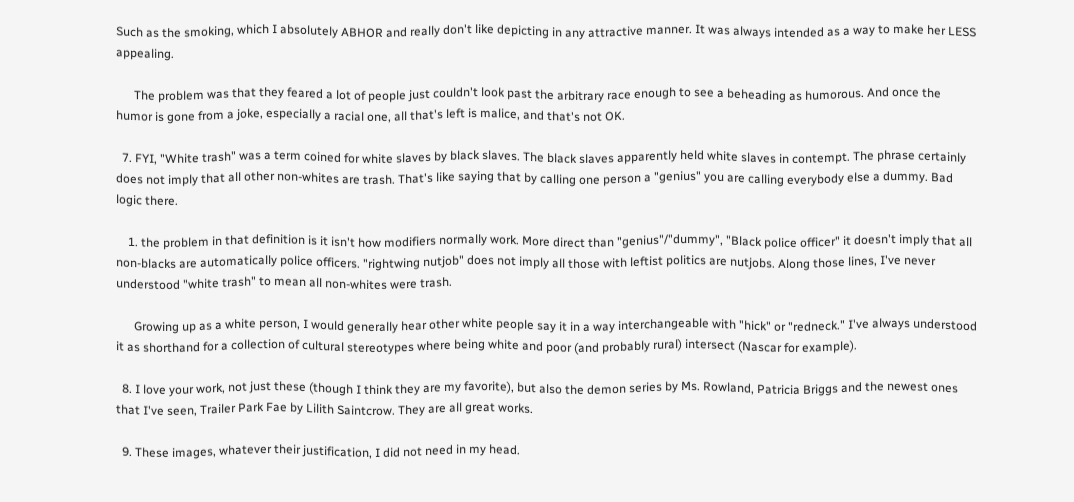Such as the smoking, which I absolutely ABHOR and really don't like depicting in any attractive manner. It was always intended as a way to make her LESS appealing.

      The problem was that they feared a lot of people just couldn't look past the arbitrary race enough to see a beheading as humorous. And once the humor is gone from a joke, especially a racial one, all that's left is malice, and that's not OK.

  7. FYI, "White trash" was a term coined for white slaves by black slaves. The black slaves apparently held white slaves in contempt. The phrase certainly does not imply that all other non-whites are trash. That's like saying that by calling one person a "genius" you are calling everybody else a dummy. Bad logic there.

    1. the problem in that definition is it isn't how modifiers normally work. More direct than "genius"/"dummy", "Black police officer" it doesn't imply that all non-blacks are automatically police officers. "rightwing nutjob" does not imply all those with leftist politics are nutjobs. Along those lines, I've never understood "white trash" to mean all non-whites were trash.

      Growing up as a white person, I would generally hear other white people say it in a way interchangeable with "hick" or "redneck." I've always understood it as shorthand for a collection of cultural stereotypes where being white and poor (and probably rural) intersect (Nascar for example).

  8. I love your work, not just these (though I think they are my favorite), but also the demon series by Ms. Rowland, Patricia Briggs and the newest ones that I've seen, Trailer Park Fae by Lilith Saintcrow. They are all great works.

  9. These images, whatever their justification, I did not need in my head.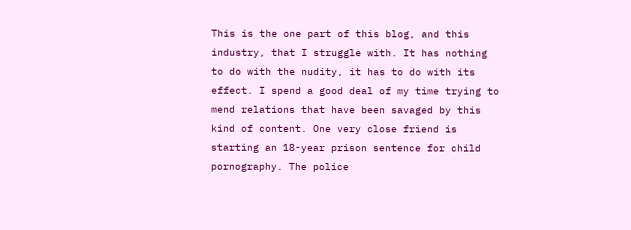This is the one part of this blog, and this industry, that I struggle with. It has nothing to do with the nudity, it has to do with its effect. I spend a good deal of my time trying to mend relations that have been savaged by this kind of content. One very close friend is starting an 18-year prison sentence for child pornography. The police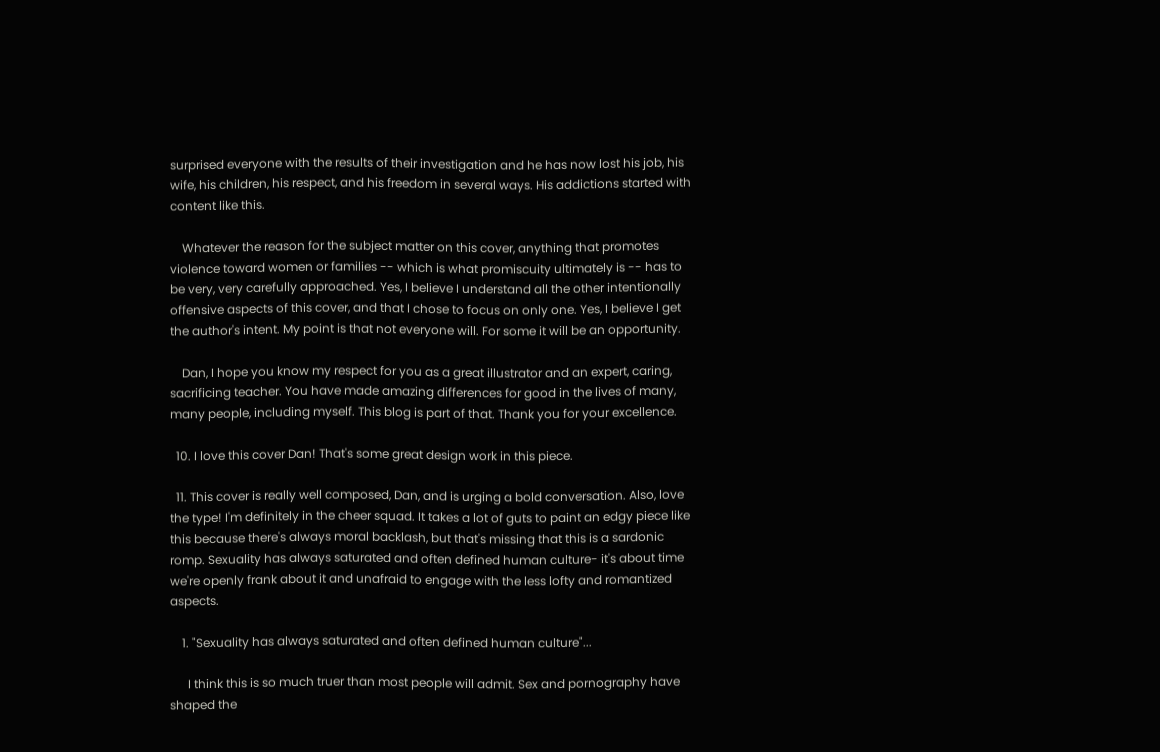surprised everyone with the results of their investigation and he has now lost his job, his wife, his children, his respect, and his freedom in several ways. His addictions started with content like this.

    Whatever the reason for the subject matter on this cover, anything that promotes violence toward women or families -- which is what promiscuity ultimately is -- has to be very, very carefully approached. Yes, I believe I understand all the other intentionally offensive aspects of this cover, and that I chose to focus on only one. Yes, I believe I get the author's intent. My point is that not everyone will. For some it will be an opportunity.

    Dan, I hope you know my respect for you as a great illustrator and an expert, caring, sacrificing teacher. You have made amazing differences for good in the lives of many, many people, including myself. This blog is part of that. Thank you for your excellence.

  10. I love this cover Dan! That's some great design work in this piece.

  11. This cover is really well composed, Dan, and is urging a bold conversation. Also, love the type! I'm definitely in the cheer squad. It takes a lot of guts to paint an edgy piece like this because there's always moral backlash, but that's missing that this is a sardonic romp. Sexuality has always saturated and often defined human culture- it's about time we're openly frank about it and unafraid to engage with the less lofty and romantized aspects.

    1. "Sexuality has always saturated and often defined human culture"...

      I think this is so much truer than most people will admit. Sex and pornography have shaped the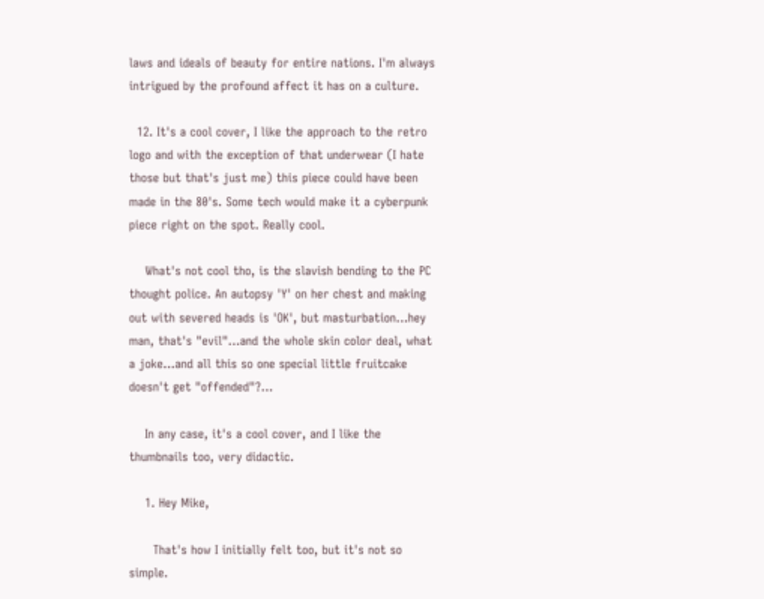laws and ideals of beauty for entire nations. I'm always intrigued by the profound affect it has on a culture.

  12. It's a cool cover, I like the approach to the retro logo and with the exception of that underwear (I hate those but that's just me) this piece could have been made in the 80's. Some tech would make it a cyberpunk piece right on the spot. Really cool.

    What's not cool tho, is the slavish bending to the PC thought police. An autopsy 'Y' on her chest and making out with severed heads is 'OK', but masturbation...hey man, that's "evil"...and the whole skin color deal, what a joke...and all this so one special little fruitcake doesn't get "offended"?...

    In any case, it's a cool cover, and I like the thumbnails too, very didactic.

    1. Hey Mike,

      That's how I initially felt too, but it's not so simple.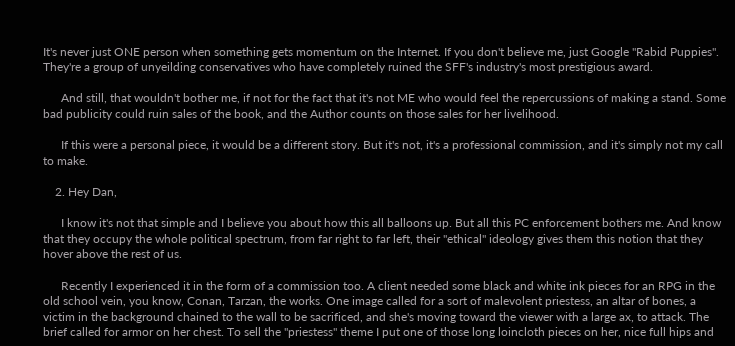It's never just ONE person when something gets momentum on the Internet. If you don't believe me, just Google "Rabid Puppies". They're a group of unyeilding conservatives who have completely ruined the SFF's industry's most prestigious award.

      And still, that wouldn't bother me, if not for the fact that it's not ME who would feel the repercussions of making a stand. Some bad publicity could ruin sales of the book, and the Author counts on those sales for her livelihood.

      If this were a personal piece, it would be a different story. But it's not, it's a professional commission, and it's simply not my call to make.

    2. Hey Dan,

      I know it's not that simple and I believe you about how this all balloons up. But all this PC enforcement bothers me. And know that they occupy the whole political spectrum, from far right to far left, their "ethical" ideology gives them this notion that they hover above the rest of us.

      Recently I experienced it in the form of a commission too. A client needed some black and white ink pieces for an RPG in the old school vein, you know, Conan, Tarzan, the works. One image called for a sort of malevolent priestess, an altar of bones, a victim in the background chained to the wall to be sacrificed, and she's moving toward the viewer with a large ax, to attack. The brief called for armor on her chest. To sell the "priestess" theme I put one of those long loincloth pieces on her, nice full hips and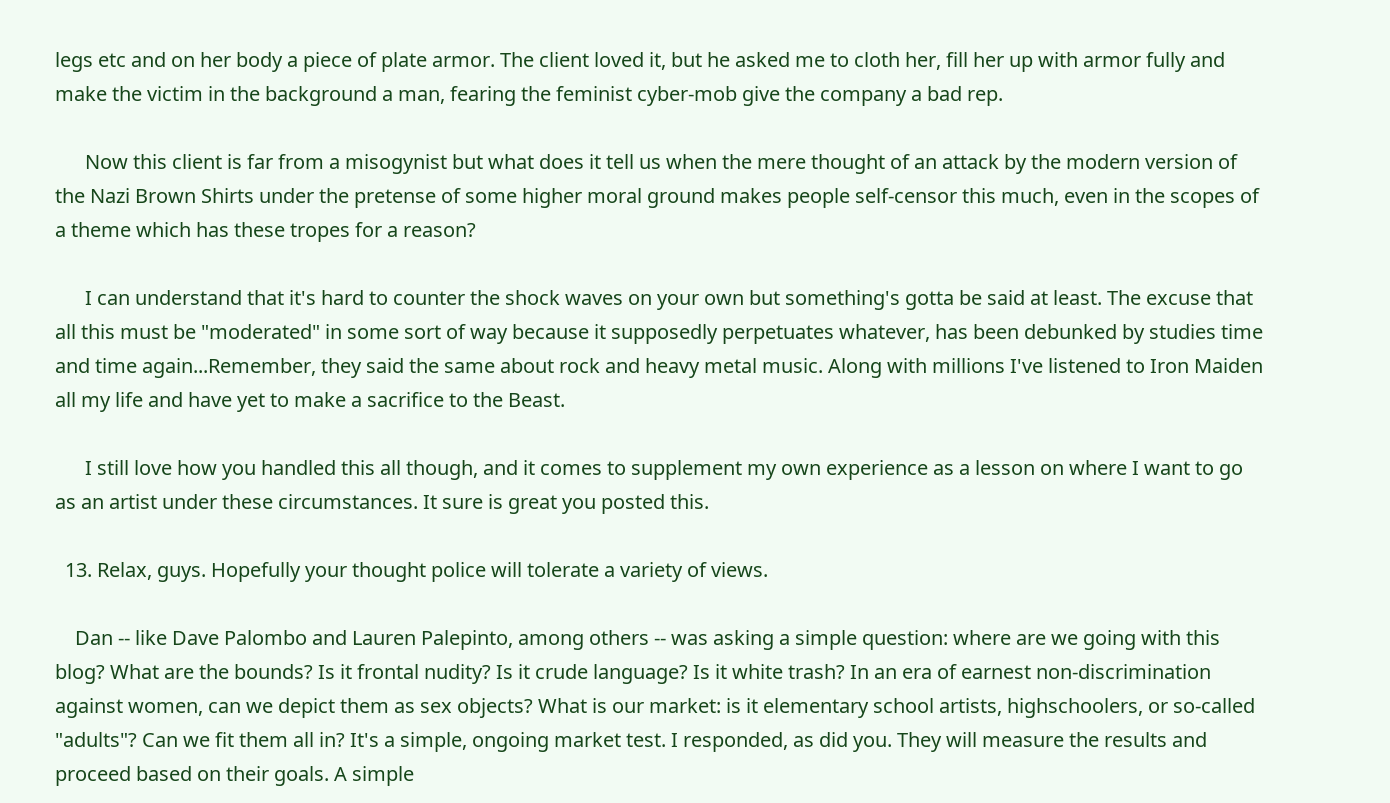legs etc and on her body a piece of plate armor. The client loved it, but he asked me to cloth her, fill her up with armor fully and make the victim in the background a man, fearing the feminist cyber-mob give the company a bad rep.

      Now this client is far from a misogynist but what does it tell us when the mere thought of an attack by the modern version of the Nazi Brown Shirts under the pretense of some higher moral ground makes people self-censor this much, even in the scopes of a theme which has these tropes for a reason?

      I can understand that it's hard to counter the shock waves on your own but something's gotta be said at least. The excuse that all this must be "moderated" in some sort of way because it supposedly perpetuates whatever, has been debunked by studies time and time again...Remember, they said the same about rock and heavy metal music. Along with millions I've listened to Iron Maiden all my life and have yet to make a sacrifice to the Beast.

      I still love how you handled this all though, and it comes to supplement my own experience as a lesson on where I want to go as an artist under these circumstances. It sure is great you posted this.

  13. Relax, guys. Hopefully your thought police will tolerate a variety of views.

    Dan -- like Dave Palombo and Lauren Palepinto, among others -- was asking a simple question: where are we going with this blog? What are the bounds? Is it frontal nudity? Is it crude language? Is it white trash? In an era of earnest non-discrimination against women, can we depict them as sex objects? What is our market: is it elementary school artists, highschoolers, or so-called "adults"? Can we fit them all in? It's a simple, ongoing market test. I responded, as did you. They will measure the results and proceed based on their goals. A simple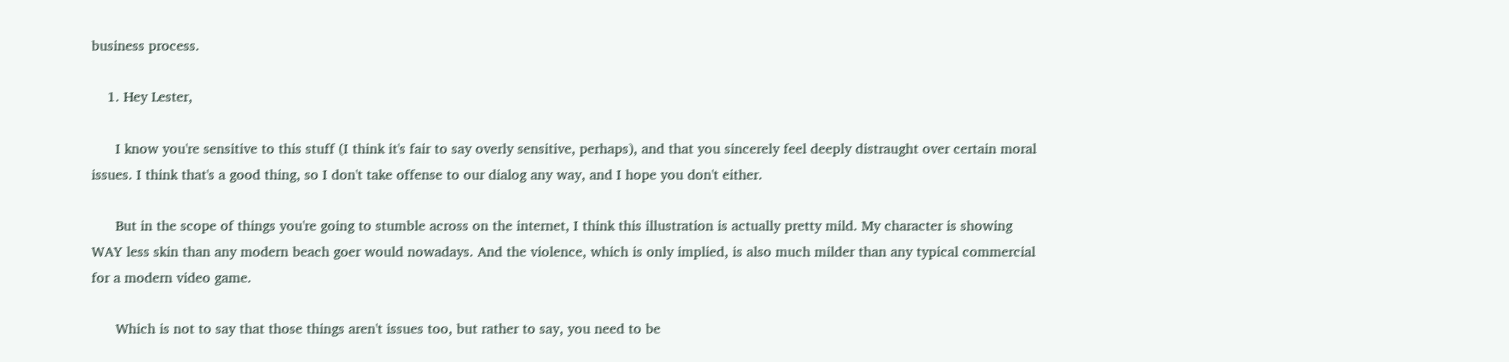business process.

    1. Hey Lester,

      I know you're sensitive to this stuff (I think it's fair to say overly sensitive, perhaps), and that you sincerely feel deeply distraught over certain moral issues. I think that's a good thing, so I don't take offense to our dialog any way, and I hope you don't either.

      But in the scope of things you're going to stumble across on the internet, I think this illustration is actually pretty mild. My character is showing WAY less skin than any modern beach goer would nowadays. And the violence, which is only implied, is also much milder than any typical commercial for a modern video game.

      Which is not to say that those things aren't issues too, but rather to say, you need to be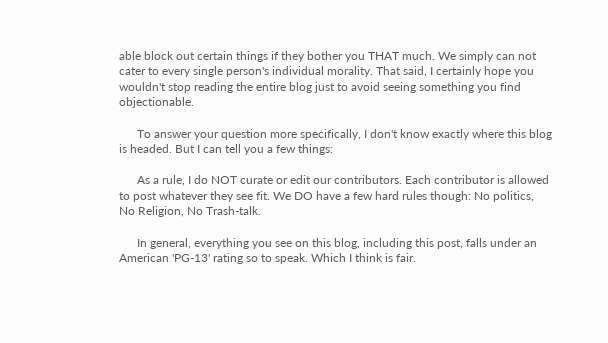able block out certain things if they bother you THAT much. We simply can not cater to every single person's individual morality. That said, I certainly hope you wouldn't stop reading the entire blog just to avoid seeing something you find objectionable.

      To answer your question more specifically, I don't know exactly where this blog is headed. But I can tell you a few things:

      As a rule, I do NOT curate or edit our contributors. Each contributor is allowed to post whatever they see fit. We DO have a few hard rules though: No politics, No Religion, No Trash-talk.

      In general, everything you see on this blog, including this post, falls under an American 'PG-13' rating so to speak. Which I think is fair.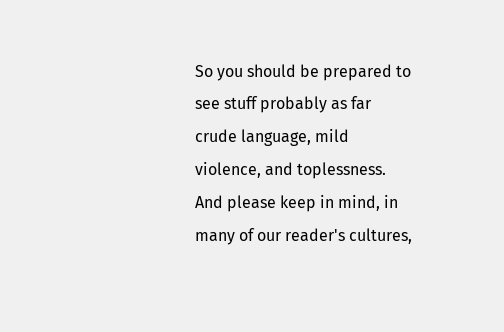So you should be prepared to see stuff probably as far crude language, mild violence, and toplessness. And please keep in mind, in many of our reader's cultures,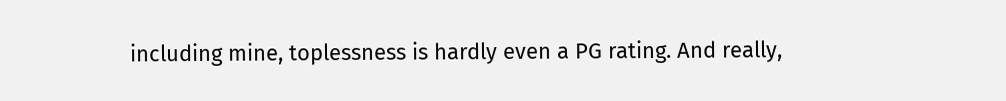including mine, toplessness is hardly even a PG rating. And really,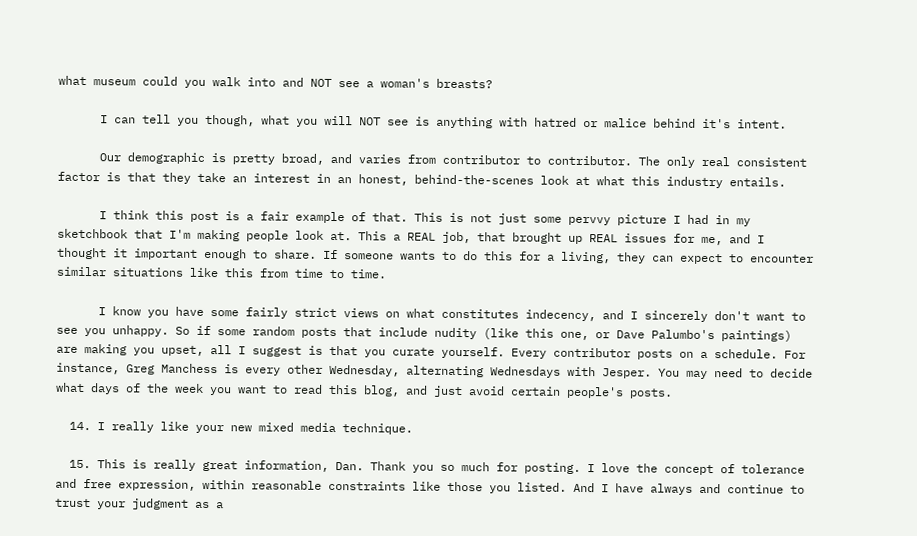what museum could you walk into and NOT see a woman's breasts?

      I can tell you though, what you will NOT see is anything with hatred or malice behind it's intent.

      Our demographic is pretty broad, and varies from contributor to contributor. The only real consistent factor is that they take an interest in an honest, behind-the-scenes look at what this industry entails.

      I think this post is a fair example of that. This is not just some pervvy picture I had in my sketchbook that I'm making people look at. This a REAL job, that brought up REAL issues for me, and I thought it important enough to share. If someone wants to do this for a living, they can expect to encounter similar situations like this from time to time.

      I know you have some fairly strict views on what constitutes indecency, and I sincerely don't want to see you unhappy. So if some random posts that include nudity (like this one, or Dave Palumbo's paintings) are making you upset, all I suggest is that you curate yourself. Every contributor posts on a schedule. For instance, Greg Manchess is every other Wednesday, alternating Wednesdays with Jesper. You may need to decide what days of the week you want to read this blog, and just avoid certain people's posts.

  14. I really like your new mixed media technique.

  15. This is really great information, Dan. Thank you so much for posting. I love the concept of tolerance and free expression, within reasonable constraints like those you listed. And I have always and continue to trust your judgment as a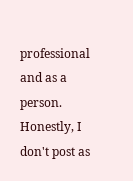professional and as a person. Honestly, I don't post as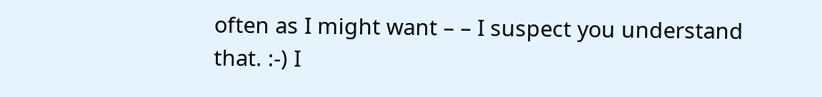often as I might want – – I suspect you understand that. :-) I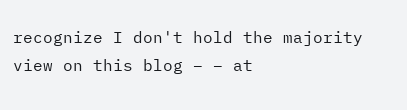recognize I don't hold the majority view on this blog – – at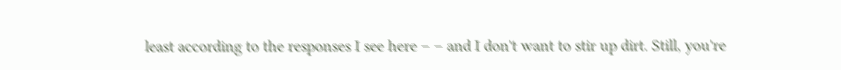least according to the responses I see here – – and I don't want to stir up dirt. Still, you're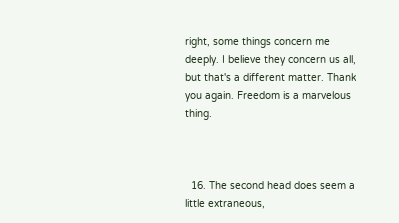right, some things concern me deeply. I believe they concern us all, but that's a different matter. Thank you again. Freedom is a marvelous thing.



  16. The second head does seem a little extraneous,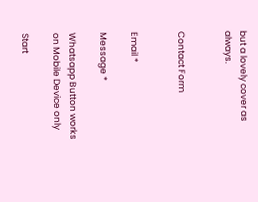but a lovely cover as always.


Contact Form


Email *

Message *

Whatsapp Button works on Mobile Device only

Start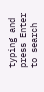typing and press Enter to search